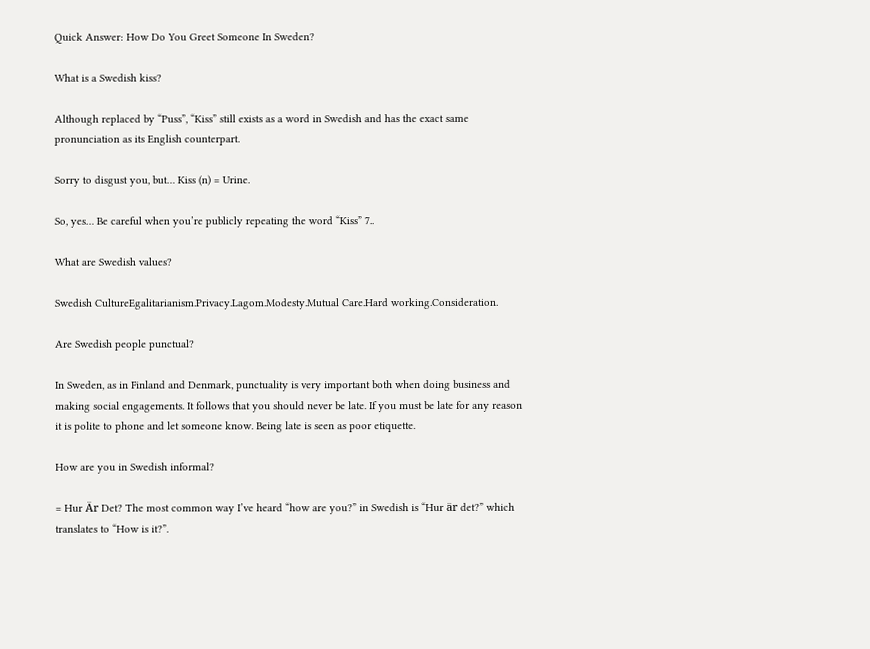Quick Answer: How Do You Greet Someone In Sweden?

What is a Swedish kiss?

Although replaced by “Puss”, “Kiss” still exists as a word in Swedish and has the exact same pronunciation as its English counterpart.

Sorry to disgust you, but… Kiss (n) = Urine.

So, yes… Be careful when you’re publicly repeating the word “Kiss” 7..

What are Swedish values?

Swedish CultureEgalitarianism.Privacy.Lagom.Modesty.Mutual Care.Hard working.Consideration.

Are Swedish people punctual?

In Sweden, as in Finland and Denmark, punctuality is very important both when doing business and making social engagements. It follows that you should never be late. If you must be late for any reason it is polite to phone and let someone know. Being late is seen as poor etiquette.

How are you in Swedish informal?

= Hur Är Det? The most common way I’ve heard “how are you?” in Swedish is “Hur är det?” which translates to “How is it?”.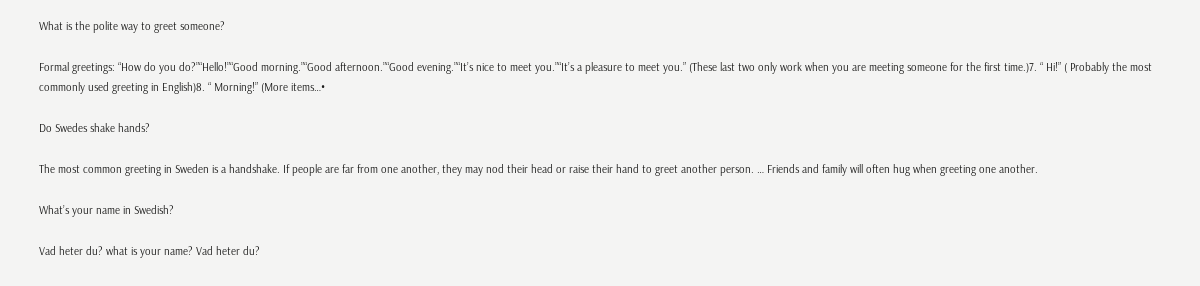What is the polite way to greet someone?

Formal greetings: “How do you do?”“Hello!”“Good morning.”“Good afternoon.”“Good evening.”“It’s nice to meet you.”“It’s a pleasure to meet you.” (These last two only work when you are meeting someone for the first time.)7. “ Hi!” ( Probably the most commonly used greeting in English)8. “ Morning!” (More items…•

Do Swedes shake hands?

The most common greeting in Sweden is a handshake. If people are far from one another, they may nod their head or raise their hand to greet another person. … Friends and family will often hug when greeting one another.

What’s your name in Swedish?

Vad heter du? what is your name? Vad heter du?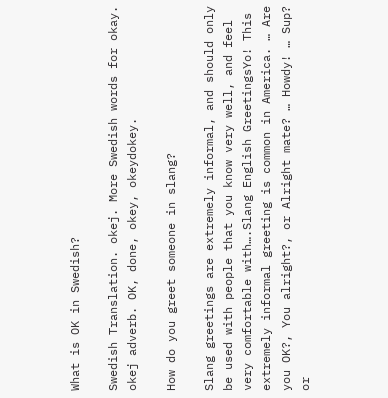What is OK in Swedish?

Swedish Translation. okej. More Swedish words for okay. okej adverb. OK, done, okey, okeydokey.

How do you greet someone in slang?

Slang greetings are extremely informal, and should only be used with people that you know very well, and feel very comfortable with….Slang English GreetingsYo! This extremely informal greeting is common in America. … Are you OK?, You alright?, or Alright mate? … Howdy! … Sup? or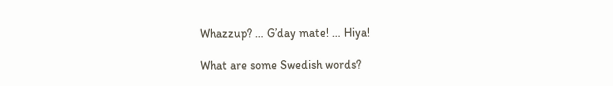Whazzup? … G’day mate! … Hiya!

What are some Swedish words?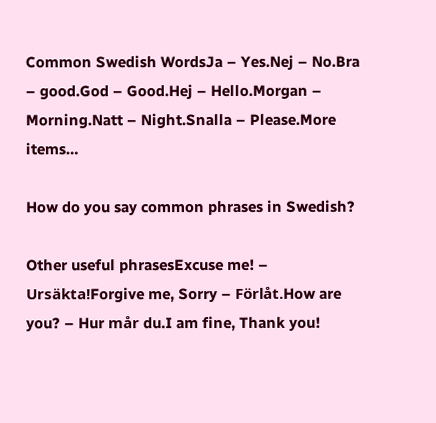Common Swedish WordsJa – Yes.Nej – No.Bra – good.God – Good.Hej – Hello.Morgan – Morning.Natt – Night.Snalla – Please.More items…

How do you say common phrases in Swedish?

Other useful phrasesExcuse me! – Ursäkta!Forgive me, Sorry – Förlåt.How are you? – Hur mår du.I am fine, Thank you!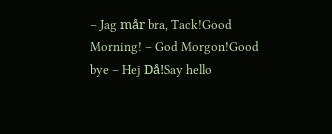– Jag mår bra, Tack!Good Morning! – God Morgon!Good bye – Hej Då!Say hello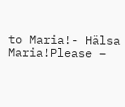to Maria!- Hälsa Maria!Please –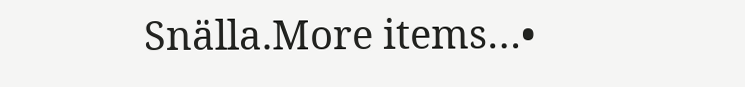Snälla.More items…•